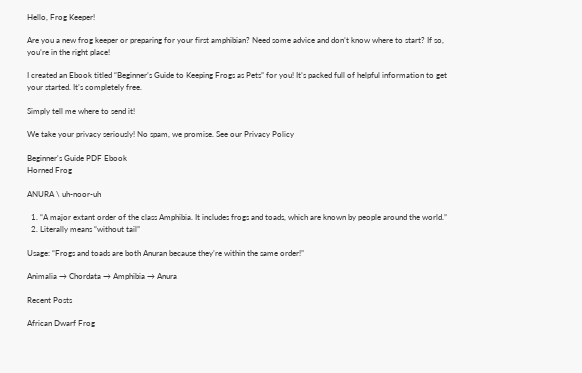Hello, Frog Keeper!

Are you a new frog keeper or preparing for your first amphibian? Need some advice and don’t know where to start? If so, you’re in the right place!

I created an Ebook titled “Beginner’s Guide to Keeping Frogs as Pets” for you! It’s packed full of helpful information to get your started. It’s completely free.

Simply tell me where to send it!

We take your privacy seriously! No spam, we promise. See our Privacy Policy

Beginner's Guide PDF Ebook
Horned Frog

ANURA \ uh-noor-uh

  1. “A major extant order of the class Amphibia. It includes frogs and toads, which are known by people around the world.”
  2. Literally means “without tail”

Usage: “Frogs and toads are both Anuran because they’re within the same order!”

Animalia → Chordata → Amphibia → Anura

Recent Posts

African Dwarf Frog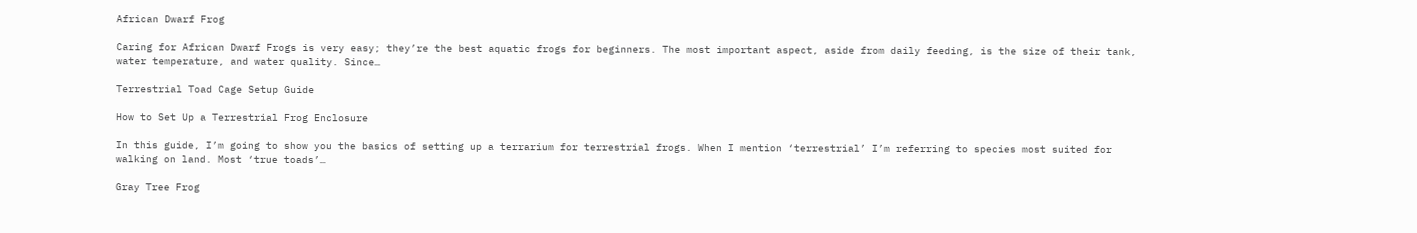African Dwarf Frog

Caring for African Dwarf Frogs is very easy; they’re the best aquatic frogs for beginners. The most important aspect, aside from daily feeding, is the size of their tank, water temperature, and water quality. Since…

Terrestrial Toad Cage Setup Guide

How to Set Up a Terrestrial Frog Enclosure

In this guide, I’m going to show you the basics of setting up a terrarium for terrestrial frogs. When I mention ‘terrestrial’ I’m referring to species most suited for walking on land. Most ‘true toads’…

Gray Tree Frog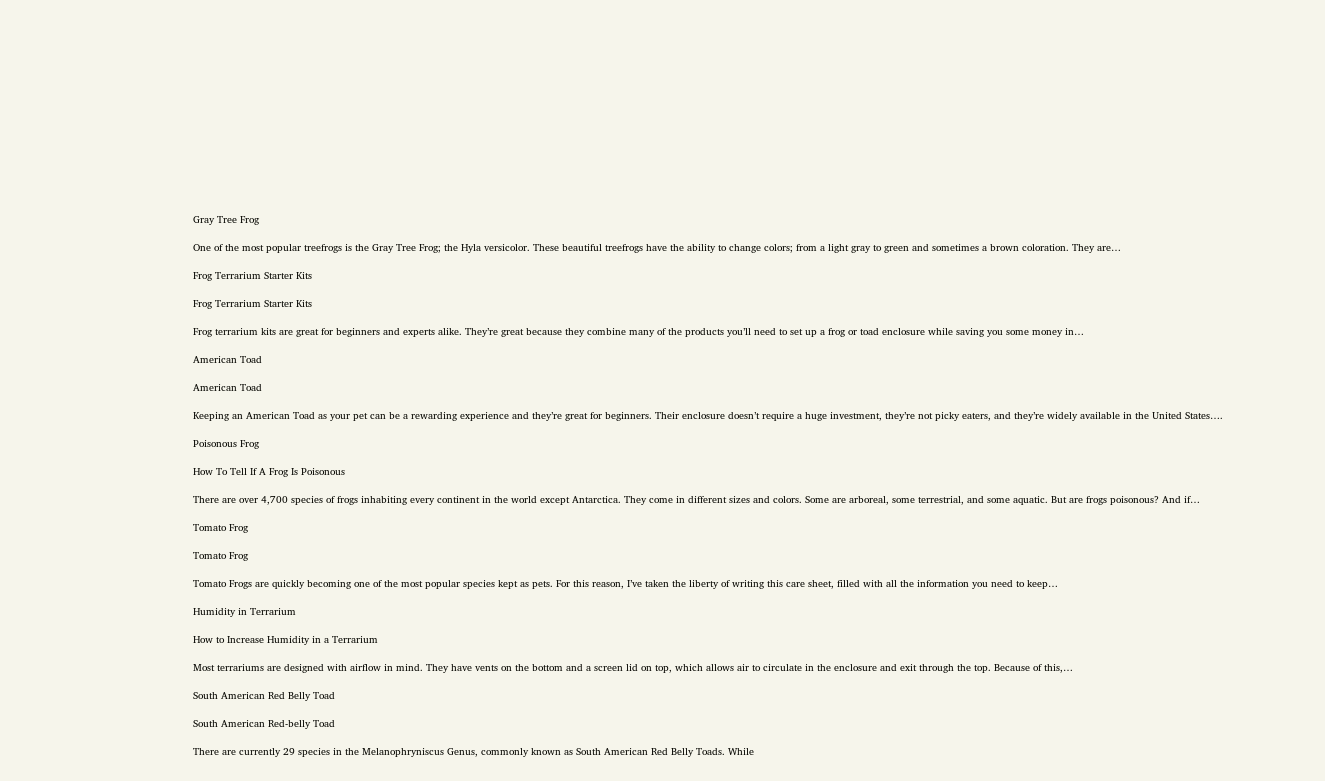Gray Tree Frog

One of the most popular treefrogs is the Gray Tree Frog; the Hyla versicolor. These beautiful treefrogs have the ability to change colors; from a light gray to green and sometimes a brown coloration. They are…

Frog Terrarium Starter Kits

Frog Terrarium Starter Kits

Frog terrarium kits are great for beginners and experts alike. They’re great because they combine many of the products you’ll need to set up a frog or toad enclosure while saving you some money in…

American Toad

American Toad

Keeping an American Toad as your pet can be a rewarding experience and they’re great for beginners. Their enclosure doesn’t require a huge investment, they’re not picky eaters, and they’re widely available in the United States….

Poisonous Frog

How To Tell If A Frog Is Poisonous

There are over 4,700 species of frogs inhabiting every continent in the world except Antarctica. They come in different sizes and colors. Some are arboreal, some terrestrial, and some aquatic. But are frogs poisonous? And if…

Tomato Frog

Tomato Frog

Tomato Frogs are quickly becoming one of the most popular species kept as pets. For this reason, I’ve taken the liberty of writing this care sheet, filled with all the information you need to keep…

Humidity in Terrarium

How to Increase Humidity in a Terrarium

Most terrariums are designed with airflow in mind. They have vents on the bottom and a screen lid on top, which allows air to circulate in the enclosure and exit through the top. Because of this,…

South American Red Belly Toad

South American Red-belly Toad

There are currently 29 species in the Melanophryniscus Genus, commonly known as South American Red Belly Toads. While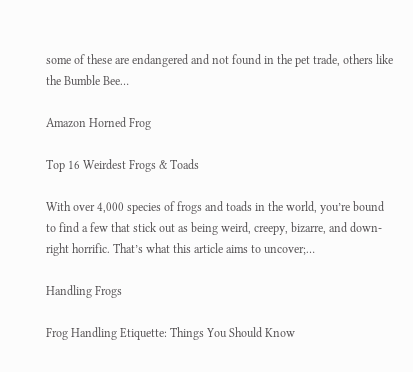some of these are endangered and not found in the pet trade, others like the Bumble Bee…

Amazon Horned Frog

Top 16 Weirdest Frogs & Toads

With over 4,000 species of frogs and toads in the world, you’re bound to find a few that stick out as being weird, creepy, bizarre, and down-right horrific. That’s what this article aims to uncover;…

Handling Frogs

Frog Handling Etiquette: Things You Should Know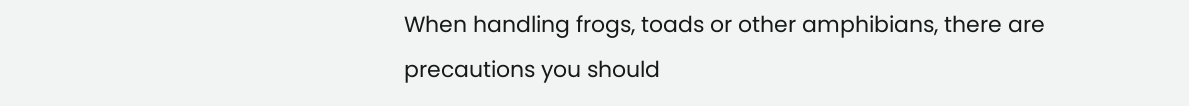When handling frogs, toads or other amphibians, there are precautions you should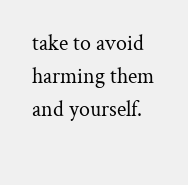take to avoid harming them and yourself.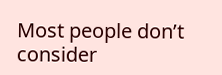Most people don’t consider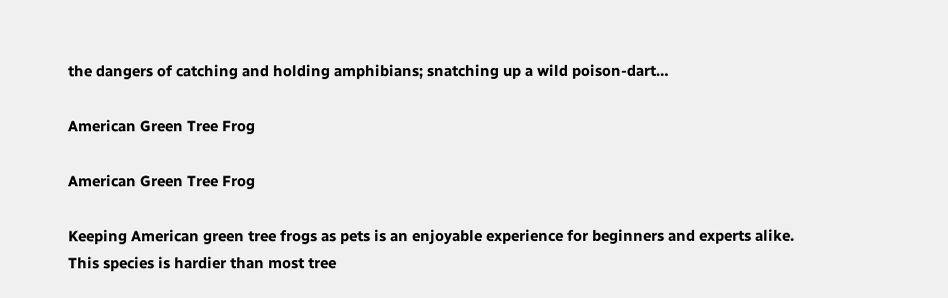the dangers of catching and holding amphibians; snatching up a wild poison-dart…

American Green Tree Frog

American Green Tree Frog

Keeping American green tree frogs as pets is an enjoyable experience for beginners and experts alike. This species is hardier than most tree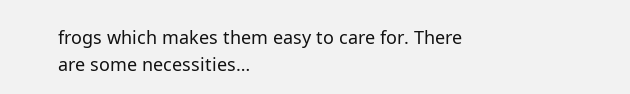frogs which makes them easy to care for. There are some necessities…